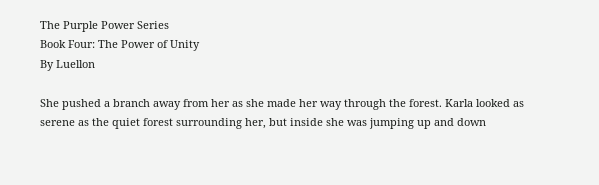The Purple Power Series
Book Four: The Power of Unity
By Luellon

She pushed a branch away from her as she made her way through the forest. Karla looked as serene as the quiet forest surrounding her, but inside she was jumping up and down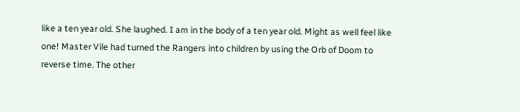like a ten year old. She laughed. I am in the body of a ten year old. Might as well feel like one! Master Vile had turned the Rangers into children by using the Orb of Doom to reverse time. The other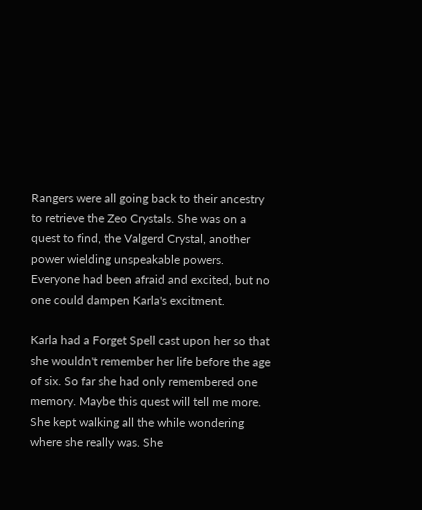Rangers were all going back to their ancestry to retrieve the Zeo Crystals. She was on a quest to find, the Valgerd Crystal, another power wielding unspeakable powers. Everyone had been afraid and excited, but no one could dampen Karla's excitment.

Karla had a Forget Spell cast upon her so that she wouldn't remember her life before the age of six. So far she had only remembered one memory. Maybe this quest will tell me more. She kept walking all the while wondering where she really was. She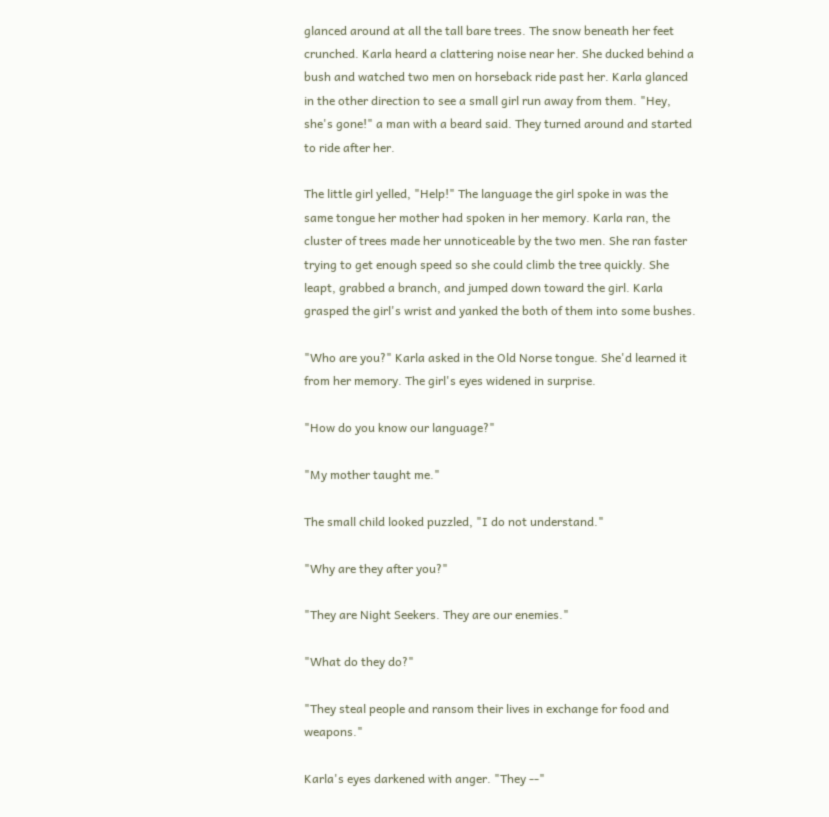glanced around at all the tall bare trees. The snow beneath her feet crunched. Karla heard a clattering noise near her. She ducked behind a bush and watched two men on horseback ride past her. Karla glanced in the other direction to see a small girl run away from them. "Hey, she's gone!" a man with a beard said. They turned around and started to ride after her.

The little girl yelled, "Help!" The language the girl spoke in was the same tongue her mother had spoken in her memory. Karla ran, the cluster of trees made her unnoticeable by the two men. She ran faster trying to get enough speed so she could climb the tree quickly. She leapt, grabbed a branch, and jumped down toward the girl. Karla grasped the girl's wrist and yanked the both of them into some bushes.

"Who are you?" Karla asked in the Old Norse tongue. She'd learned it from her memory. The girl's eyes widened in surprise.

"How do you know our language?"

"My mother taught me."

The small child looked puzzled, "I do not understand."

"Why are they after you?"

"They are Night Seekers. They are our enemies."

"What do they do?"

"They steal people and ransom their lives in exchange for food and weapons."

Karla's eyes darkened with anger. "They --"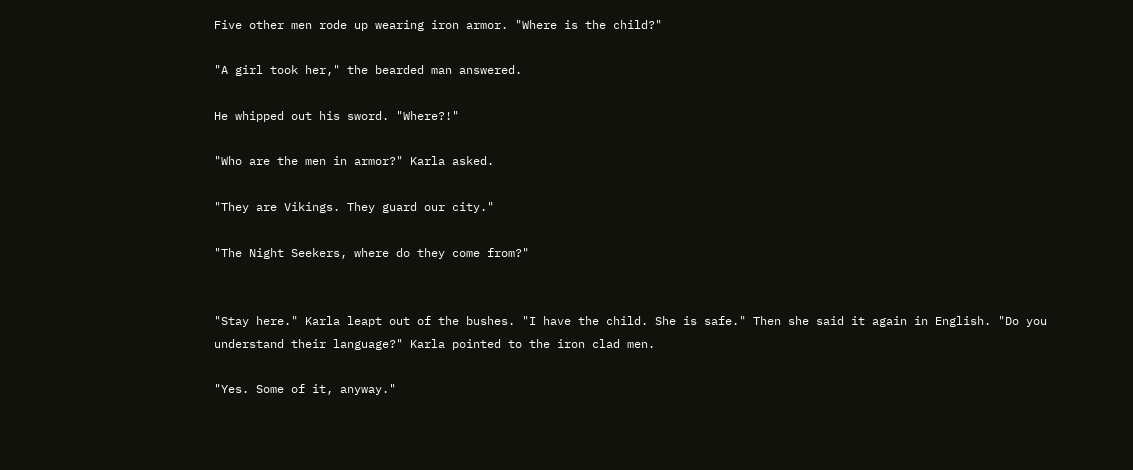Five other men rode up wearing iron armor. "Where is the child?"

"A girl took her," the bearded man answered.

He whipped out his sword. "Where?!"

"Who are the men in armor?" Karla asked.

"They are Vikings. They guard our city."

"The Night Seekers, where do they come from?"


"Stay here." Karla leapt out of the bushes. "I have the child. She is safe." Then she said it again in English. "Do you understand their language?" Karla pointed to the iron clad men.

"Yes. Some of it, anyway."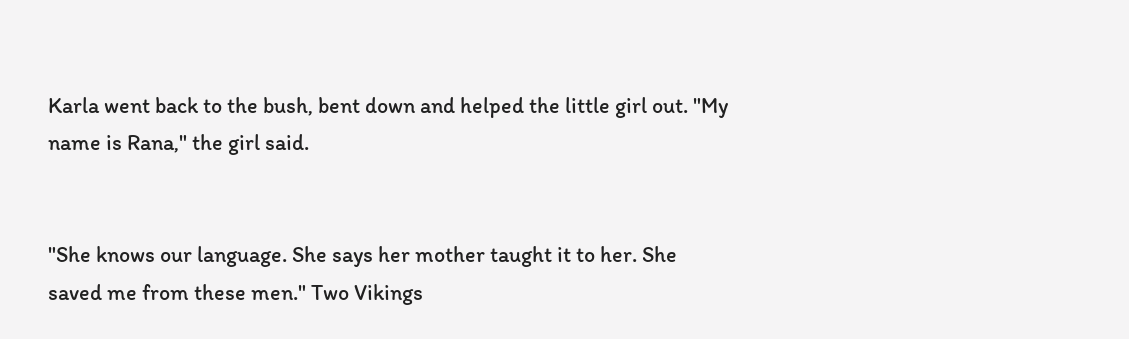Karla went back to the bush, bent down and helped the little girl out. "My name is Rana," the girl said.


"She knows our language. She says her mother taught it to her. She saved me from these men." Two Vikings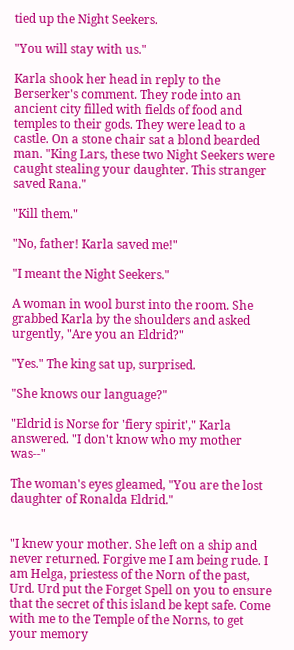tied up the Night Seekers.

"You will stay with us."

Karla shook her head in reply to the Berserker's comment. They rode into an ancient city filled with fields of food and temples to their gods. They were lead to a castle. On a stone chair sat a blond bearded man. "King Lars, these two Night Seekers were caught stealing your daughter. This stranger saved Rana."

"Kill them."

"No, father! Karla saved me!"

"I meant the Night Seekers."

A woman in wool burst into the room. She grabbed Karla by the shoulders and asked urgently, "Are you an Eldrid?"

"Yes." The king sat up, surprised.

"She knows our language?"

"Eldrid is Norse for 'fiery spirit'," Karla answered. "I don't know who my mother was--"

The woman's eyes gleamed, "You are the lost daughter of Ronalda Eldrid."


"I knew your mother. She left on a ship and never returned. Forgive me I am being rude. I am Helga, priestess of the Norn of the past, Urd. Urd put the Forget Spell on you to ensure that the secret of this island be kept safe. Come with me to the Temple of the Norns, to get your memory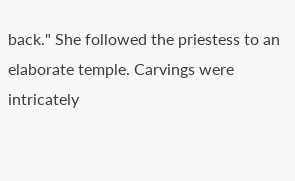back." She followed the priestess to an elaborate temple. Carvings were intricately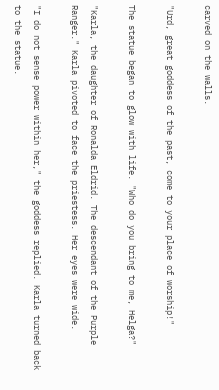carved on the walls.

"Urd, great goddess of the past, come to your place of worship!"

The statue began to glow with life. "Who do you bring to me, Helga?"

"Karla, the daughter of Ronalda Eldrid. The descendant of the Purple Ranger." Karla pivoted to face the priestess. Her eyes were wide.

"I do not sense power within her," the goddess replied. Karla turned back to the statue.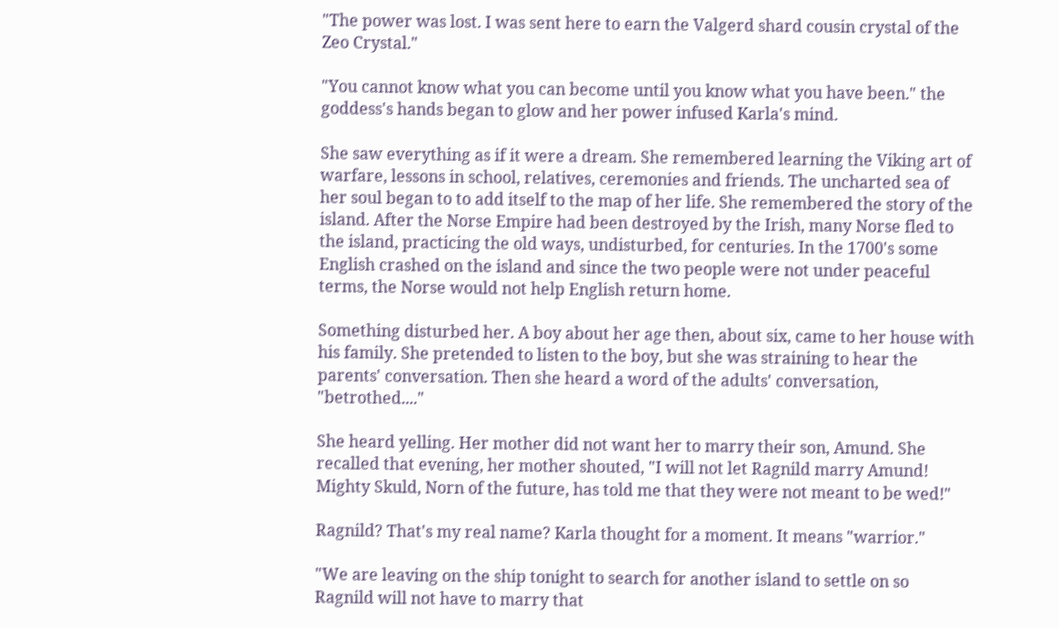"The power was lost. I was sent here to earn the Valgerd shard cousin crystal of the Zeo Crystal."

"You cannot know what you can become until you know what you have been." the goddess's hands began to glow and her power infused Karla's mind.

She saw everything as if it were a dream. She remembered learning the Viking art of warfare, lessons in school, relatives, ceremonies and friends. The uncharted sea of her soul began to to add itself to the map of her life. She remembered the story of the island. After the Norse Empire had been destroyed by the Irish, many Norse fled to the island, practicing the old ways, undisturbed, for centuries. In the 1700's some English crashed on the island and since the two people were not under peaceful terms, the Norse would not help English return home.

Something disturbed her. A boy about her age then, about six, came to her house with his family. She pretended to listen to the boy, but she was straining to hear the parents' conversation. Then she heard a word of the adults' conversation, "betrothed...."

She heard yelling. Her mother did not want her to marry their son, Amund. She recalled that evening, her mother shouted, "I will not let Ragnild marry Amund! Mighty Skuld, Norn of the future, has told me that they were not meant to be wed!"

Ragnild? That's my real name? Karla thought for a moment. It means "warrior."

"We are leaving on the ship tonight to search for another island to settle on so Ragnild will not have to marry that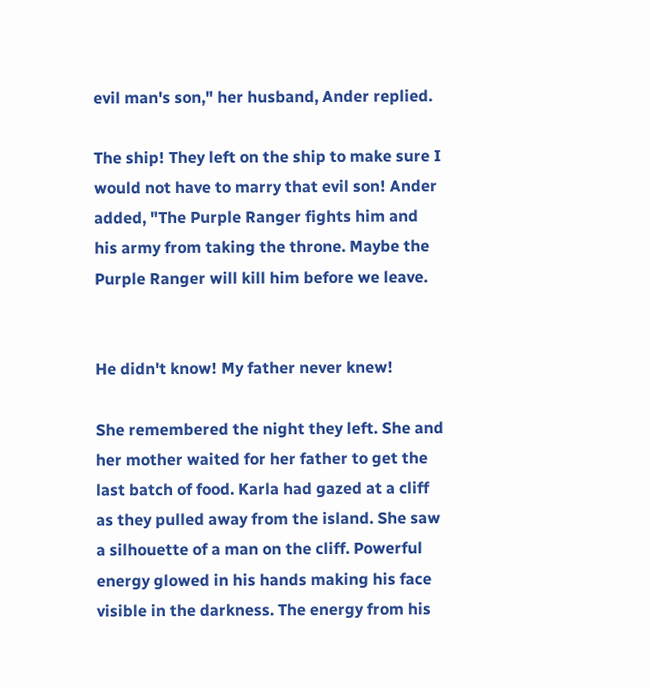evil man's son," her husband, Ander replied.

The ship! They left on the ship to make sure I would not have to marry that evil son! Ander added, "The Purple Ranger fights him and his army from taking the throne. Maybe the Purple Ranger will kill him before we leave.


He didn't know! My father never knew!

She remembered the night they left. She and her mother waited for her father to get the last batch of food. Karla had gazed at a cliff as they pulled away from the island. She saw a silhouette of a man on the cliff. Powerful energy glowed in his hands making his face visible in the darkness. The energy from his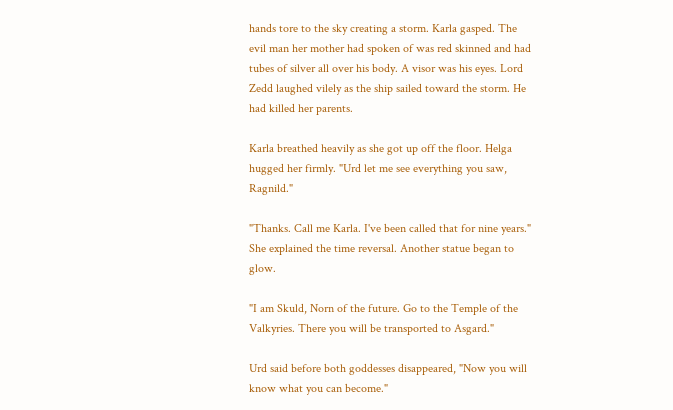hands tore to the sky creating a storm. Karla gasped. The evil man her mother had spoken of was red skinned and had tubes of silver all over his body. A visor was his eyes. Lord Zedd laughed vilely as the ship sailed toward the storm. He had killed her parents.

Karla breathed heavily as she got up off the floor. Helga hugged her firmly. "Urd let me see everything you saw, Ragnild."

"Thanks. Call me Karla. I've been called that for nine years." She explained the time reversal. Another statue began to glow.

"I am Skuld, Norn of the future. Go to the Temple of the Valkyries. There you will be transported to Asgard."

Urd said before both goddesses disappeared, "Now you will know what you can become."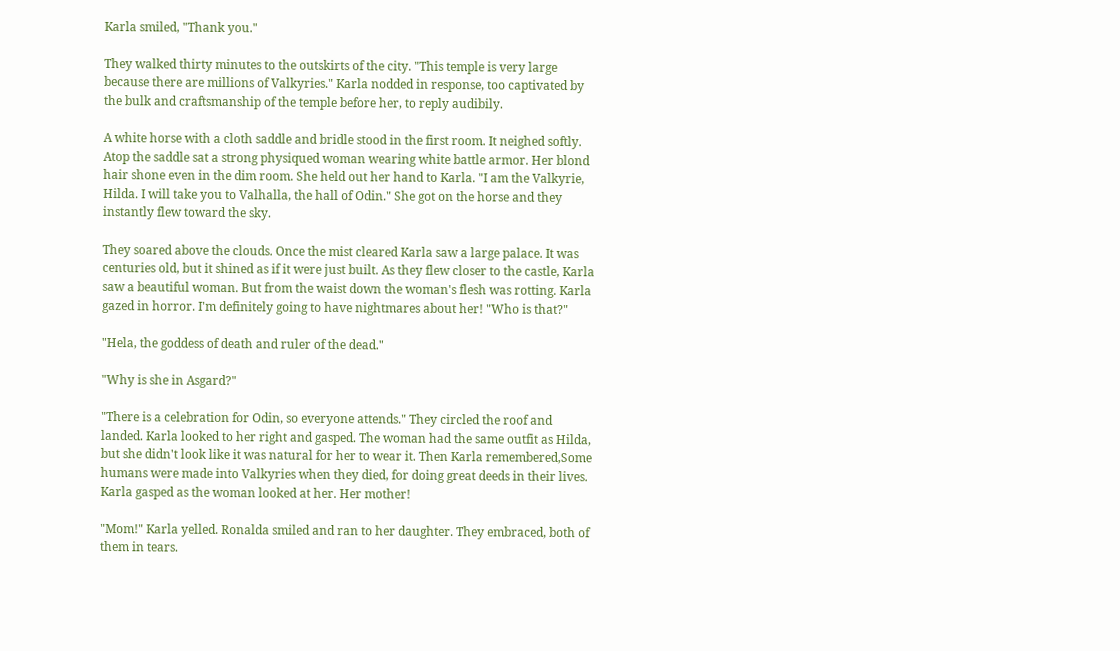Karla smiled, "Thank you."

They walked thirty minutes to the outskirts of the city. "This temple is very large because there are millions of Valkyries." Karla nodded in response, too captivated by the bulk and craftsmanship of the temple before her, to reply audibily.

A white horse with a cloth saddle and bridle stood in the first room. It neighed softly. Atop the saddle sat a strong physiqued woman wearing white battle armor. Her blond hair shone even in the dim room. She held out her hand to Karla. "I am the Valkyrie, Hilda. I will take you to Valhalla, the hall of Odin." She got on the horse and they instantly flew toward the sky.

They soared above the clouds. Once the mist cleared Karla saw a large palace. It was centuries old, but it shined as if it were just built. As they flew closer to the castle, Karla saw a beautiful woman. But from the waist down the woman's flesh was rotting. Karla gazed in horror. I'm definitely going to have nightmares about her! "Who is that?"

"Hela, the goddess of death and ruler of the dead."

"Why is she in Asgard?"

"There is a celebration for Odin, so everyone attends." They circled the roof and landed. Karla looked to her right and gasped. The woman had the same outfit as Hilda, but she didn't look like it was natural for her to wear it. Then Karla remembered,Some humans were made into Valkyries when they died, for doing great deeds in their lives. Karla gasped as the woman looked at her. Her mother!

"Mom!" Karla yelled. Ronalda smiled and ran to her daughter. They embraced, both of them in tears.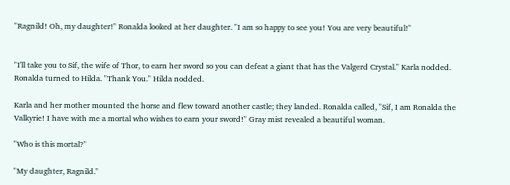"Ragnild! Oh, my daughter!" Ronalda looked at her daughter. "I am so happy to see you! You are very beautiful!"


"I'll take you to Sif, the wife of Thor, to earn her sword so you can defeat a giant that has the Valgerd Crystal." Karla nodded. Ronalda turned to Hilda. "Thank You." Hilda nodded.

Karla and her mother mounted the horse and flew toward another castle; they landed. Ronalda called, "Sif, I am Ronalda the Valkyrie! I have with me a mortal who wishes to earn your sword!" Gray mist revealed a beautiful woman.

"Who is this mortal?"

"My daughter, Ragnild."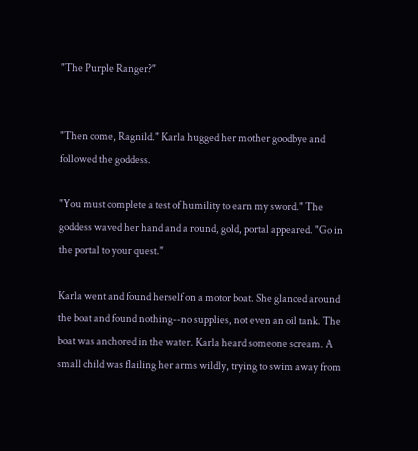"The Purple Ranger?"


"Then come, Ragnild." Karla hugged her mother goodbye and followed the goddess.

"You must complete a test of humility to earn my sword." The goddess waved her hand and a round, gold, portal appeared. "Go in the portal to your quest."

Karla went and found herself on a motor boat. She glanced around the boat and found nothing--no supplies, not even an oil tank. The boat was anchored in the water. Karla heard someone scream. A small child was flailing her arms wildly, trying to swim away from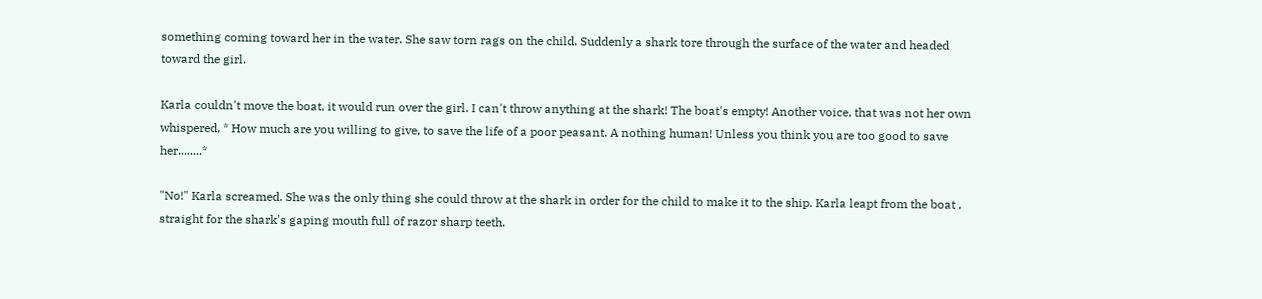something coming toward her in the water. She saw torn rags on the child. Suddenly a shark tore through the surface of the water and headed toward the girl.

Karla couldn't move the boat, it would run over the girl. I can't throw anything at the shark! The boat's empty! Another voice, that was not her own whispered, * How much are you willing to give, to save the life of a poor peasant. A nothing human! Unless you think you are too good to save her........*

"No!" Karla screamed. She was the only thing she could throw at the shark in order for the child to make it to the ship. Karla leapt from the boat , straight for the shark's gaping mouth full of razor sharp teeth.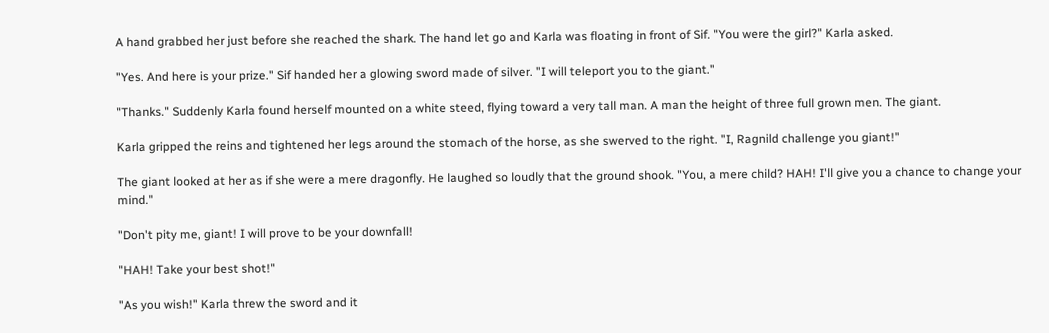A hand grabbed her just before she reached the shark. The hand let go and Karla was floating in front of Sif. "You were the girl?" Karla asked.

"Yes. And here is your prize." Sif handed her a glowing sword made of silver. "I will teleport you to the giant."

"Thanks." Suddenly Karla found herself mounted on a white steed, flying toward a very tall man. A man the height of three full grown men. The giant.

Karla gripped the reins and tightened her legs around the stomach of the horse, as she swerved to the right. "I, Ragnild challenge you giant!"

The giant looked at her as if she were a mere dragonfly. He laughed so loudly that the ground shook. "You, a mere child? HAH! I'll give you a chance to change your mind."

"Don't pity me, giant! I will prove to be your downfall!

"HAH! Take your best shot!"

"As you wish!" Karla threw the sword and it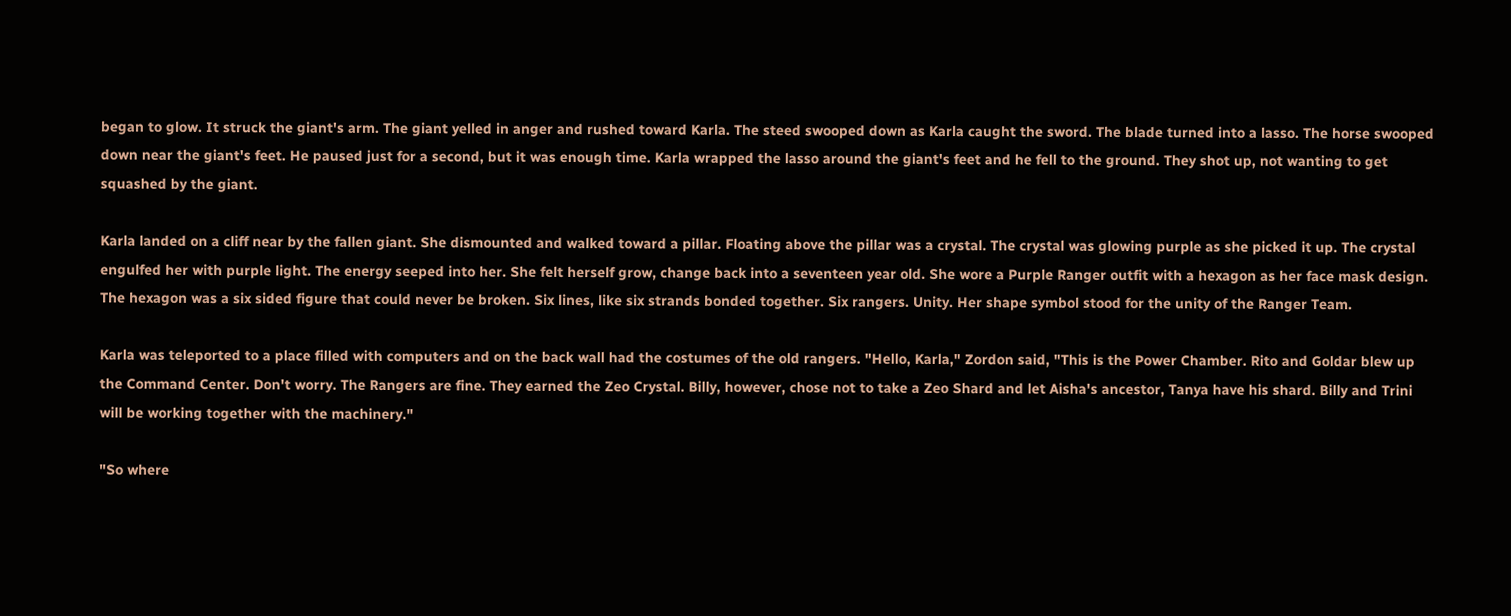began to glow. It struck the giant's arm. The giant yelled in anger and rushed toward Karla. The steed swooped down as Karla caught the sword. The blade turned into a lasso. The horse swooped down near the giant's feet. He paused just for a second, but it was enough time. Karla wrapped the lasso around the giant's feet and he fell to the ground. They shot up, not wanting to get squashed by the giant.

Karla landed on a cliff near by the fallen giant. She dismounted and walked toward a pillar. Floating above the pillar was a crystal. The crystal was glowing purple as she picked it up. The crystal engulfed her with purple light. The energy seeped into her. She felt herself grow, change back into a seventeen year old. She wore a Purple Ranger outfit with a hexagon as her face mask design. The hexagon was a six sided figure that could never be broken. Six lines, like six strands bonded together. Six rangers. Unity. Her shape symbol stood for the unity of the Ranger Team.

Karla was teleported to a place filled with computers and on the back wall had the costumes of the old rangers. "Hello, Karla," Zordon said, "This is the Power Chamber. Rito and Goldar blew up the Command Center. Don't worry. The Rangers are fine. They earned the Zeo Crystal. Billy, however, chose not to take a Zeo Shard and let Aisha's ancestor, Tanya have his shard. Billy and Trini will be working together with the machinery."

"So where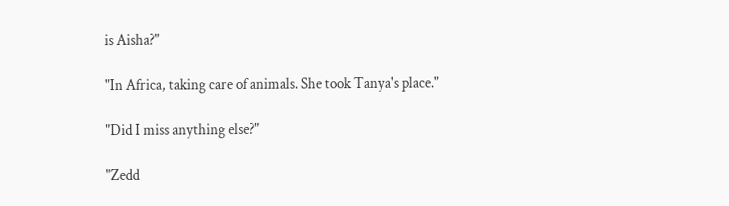is Aisha?"

"In Africa, taking care of animals. She took Tanya's place."

"Did I miss anything else?"

"Zedd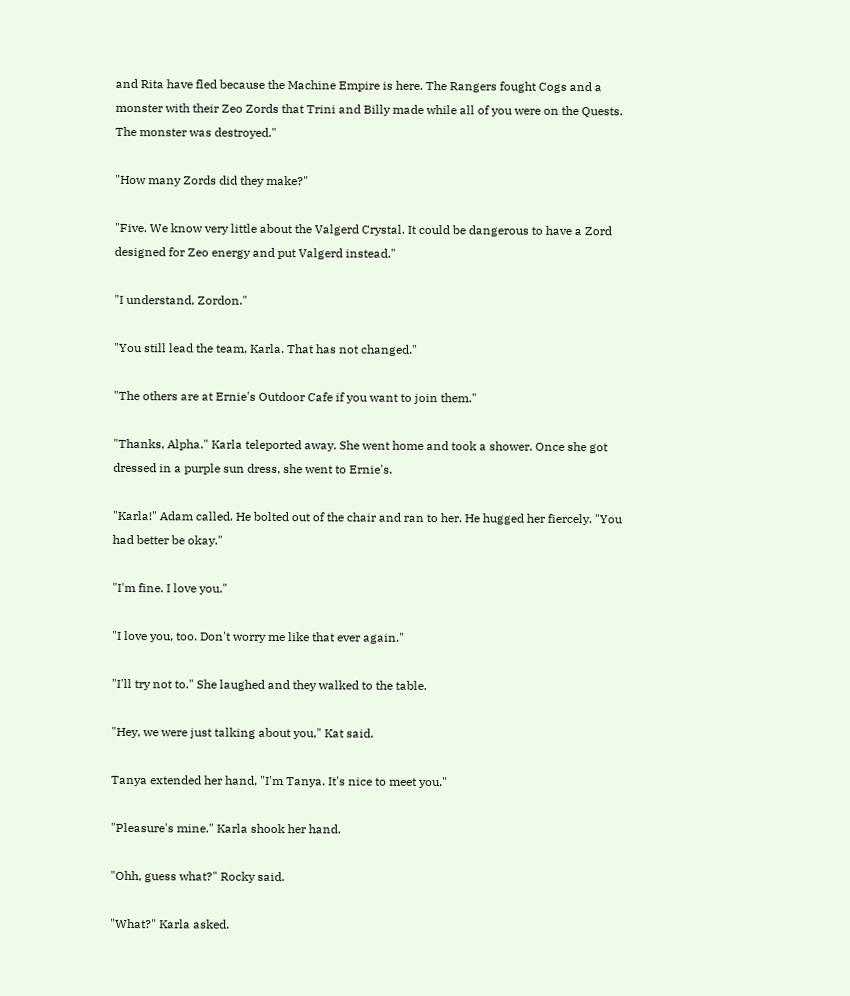and Rita have fled because the Machine Empire is here. The Rangers fought Cogs and a monster with their Zeo Zords that Trini and Billy made while all of you were on the Quests. The monster was destroyed."

"How many Zords did they make?"

"Five. We know very little about the Valgerd Crystal. It could be dangerous to have a Zord designed for Zeo energy and put Valgerd instead."

"I understand, Zordon."

"You still lead the team, Karla. That has not changed."

"The others are at Ernie's Outdoor Cafe if you want to join them."

"Thanks, Alpha." Karla teleported away. She went home and took a shower. Once she got dressed in a purple sun dress, she went to Ernie's.

"Karla!" Adam called. He bolted out of the chair and ran to her. He hugged her fiercely. "You had better be okay."

"I'm fine. I love you."

"I love you, too. Don't worry me like that ever again."

"I'll try not to." She laughed and they walked to the table.

"Hey, we were just talking about you," Kat said.

Tanya extended her hand, "I'm Tanya. It's nice to meet you."

"Pleasure's mine." Karla shook her hand.

"Ohh, guess what?" Rocky said.

"What?" Karla asked.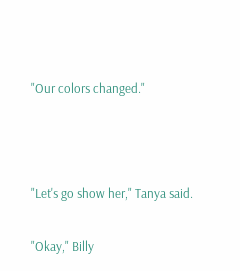"Our colors changed."



"Let's go show her," Tanya said.

"Okay," Billy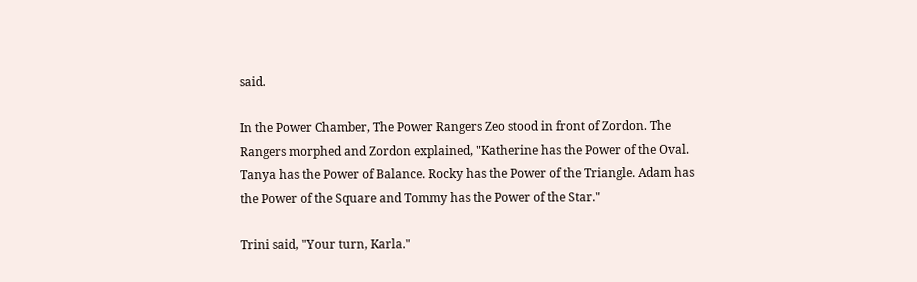said.

In the Power Chamber, The Power Rangers Zeo stood in front of Zordon. The Rangers morphed and Zordon explained, "Katherine has the Power of the Oval. Tanya has the Power of Balance. Rocky has the Power of the Triangle. Adam has the Power of the Square and Tommy has the Power of the Star."

Trini said, "Your turn, Karla."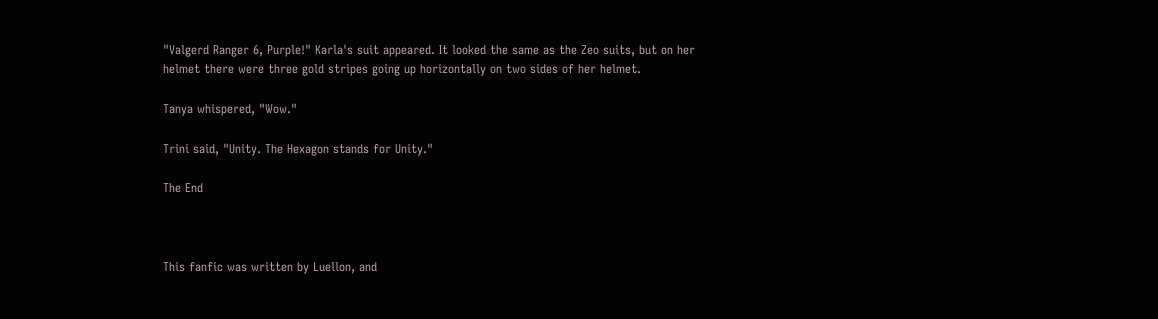"Valgerd Ranger 6, Purple!" Karla's suit appeared. It looked the same as the Zeo suits, but on her helmet there were three gold stripes going up horizontally on two sides of her helmet.

Tanya whispered, "Wow."

Trini said, "Unity. The Hexagon stands for Unity."

The End



This fanfic was written by Luellon, and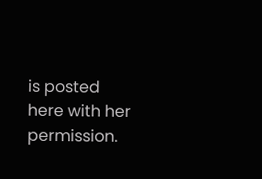is posted here with her permission.